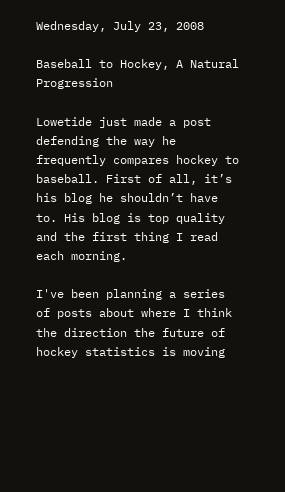Wednesday, July 23, 2008

Baseball to Hockey, A Natural Progression

Lowetide just made a post defending the way he frequently compares hockey to baseball. First of all, it’s his blog he shouldn’t have to. His blog is top quality and the first thing I read each morning.

I've been planning a series of posts about where I think the direction the future of hockey statistics is moving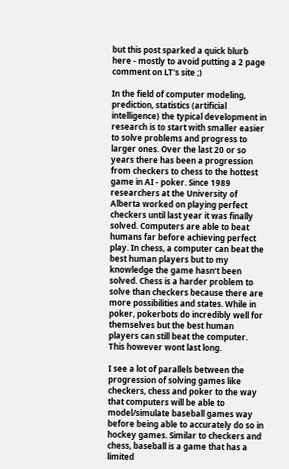but this post sparked a quick blurb here - mostly to avoid putting a 2 page comment on LT's site ;)

In the field of computer modeling, prediction, statistics (artificial intelligence) the typical development in research is to start with smaller easier to solve problems and progress to larger ones. Over the last 20 or so years there has been a progression from checkers to chess to the hottest game in AI - poker. Since 1989 researchers at the University of Alberta worked on playing perfect checkers until last year it was finally solved. Computers are able to beat humans far before achieving perfect play. In chess, a computer can beat the best human players but to my knowledge the game hasn’t been solved. Chess is a harder problem to solve than checkers because there are more possibilities and states. While in poker, pokerbots do incredibly well for themselves but the best human players can still beat the computer. This however wont last long.

I see a lot of parallels between the progression of solving games like checkers, chess and poker to the way that computers will be able to model/simulate baseball games way before being able to accurately do so in hockey games. Similar to checkers and chess, baseball is a game that has a limited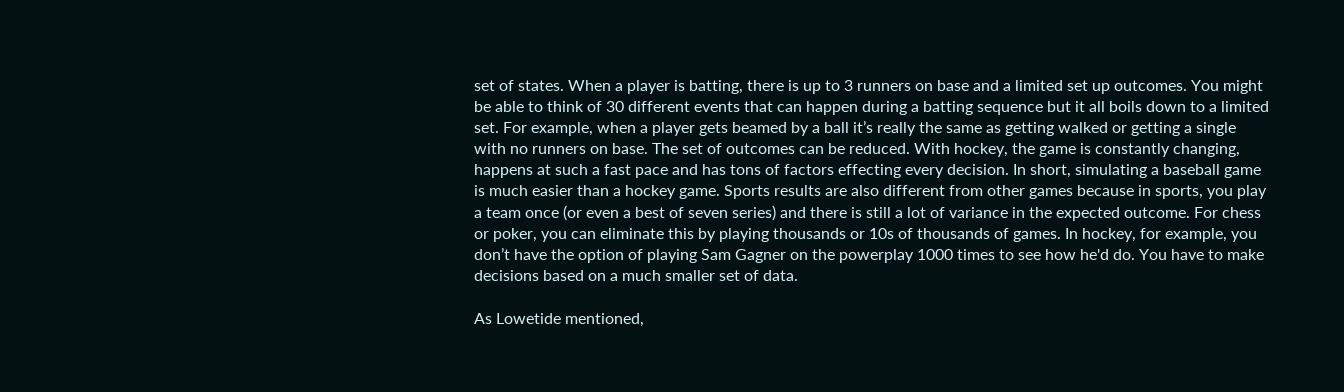set of states. When a player is batting, there is up to 3 runners on base and a limited set up outcomes. You might be able to think of 30 different events that can happen during a batting sequence but it all boils down to a limited set. For example, when a player gets beamed by a ball it’s really the same as getting walked or getting a single with no runners on base. The set of outcomes can be reduced. With hockey, the game is constantly changing, happens at such a fast pace and has tons of factors effecting every decision. In short, simulating a baseball game is much easier than a hockey game. Sports results are also different from other games because in sports, you play a team once (or even a best of seven series) and there is still a lot of variance in the expected outcome. For chess or poker, you can eliminate this by playing thousands or 10s of thousands of games. In hockey, for example, you don’t have the option of playing Sam Gagner on the powerplay 1000 times to see how he'd do. You have to make decisions based on a much smaller set of data.

As Lowetide mentioned,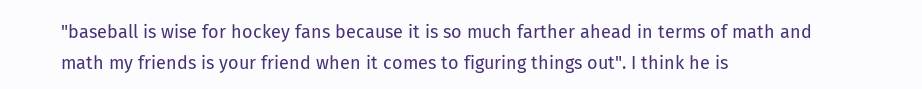"baseball is wise for hockey fans because it is so much farther ahead in terms of math and math my friends is your friend when it comes to figuring things out". I think he is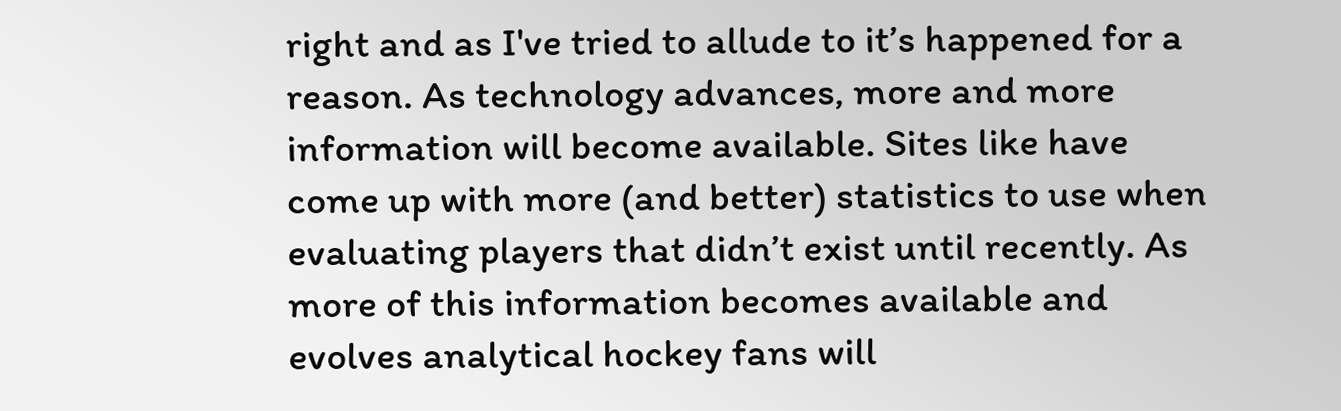right and as I've tried to allude to it’s happened for a reason. As technology advances, more and more information will become available. Sites like have come up with more (and better) statistics to use when evaluating players that didn’t exist until recently. As more of this information becomes available and evolves analytical hockey fans will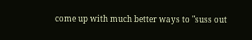come up with much better ways to "suss out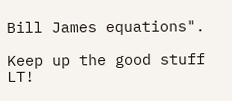Bill James equations".

Keep up the good stuff LT!